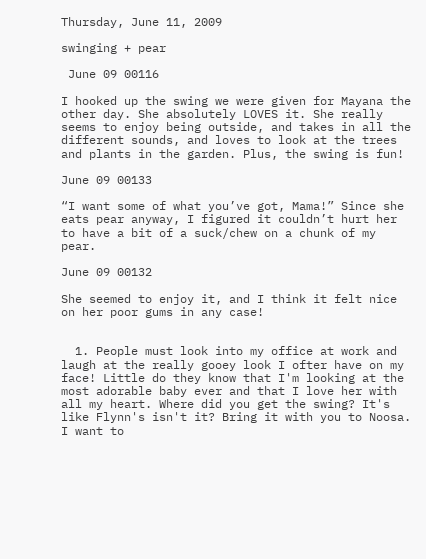Thursday, June 11, 2009

swinging + pear

 June 09 00116

I hooked up the swing we were given for Mayana the other day. She absolutely LOVES it. She really seems to enjoy being outside, and takes in all the different sounds, and loves to look at the trees and plants in the garden. Plus, the swing is fun!

June 09 00133

“I want some of what you’ve got, Mama!” Since she eats pear anyway, I figured it couldn’t hurt her to have a bit of a suck/chew on a chunk of my pear.

June 09 00132

She seemed to enjoy it, and I think it felt nice on her poor gums in any case!


  1. People must look into my office at work and laugh at the really gooey look I ofter have on my face! Little do they know that I'm looking at the most adorable baby ever and that I love her with all my heart. Where did you get the swing? It's like Flynn's isn't it? Bring it with you to Noosa. I want to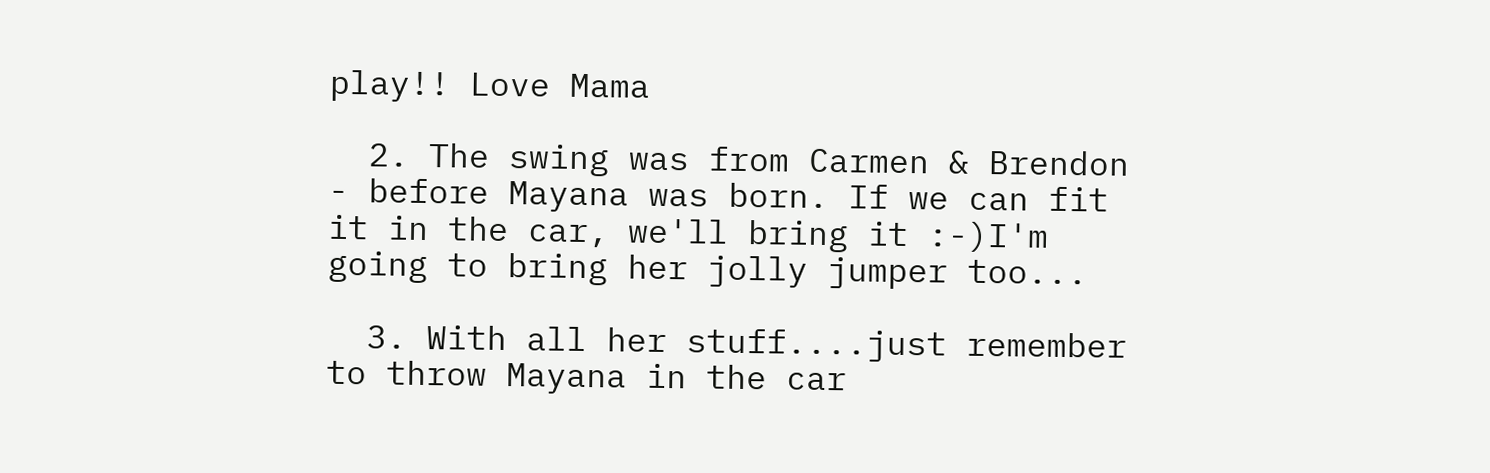play!! Love Mama

  2. The swing was from Carmen & Brendon - before Mayana was born. If we can fit it in the car, we'll bring it :-)I'm going to bring her jolly jumper too...

  3. With all her stuff....just remember to throw Mayana in the car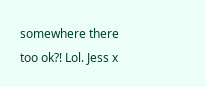somewhere there too ok?! Lol. Jess x